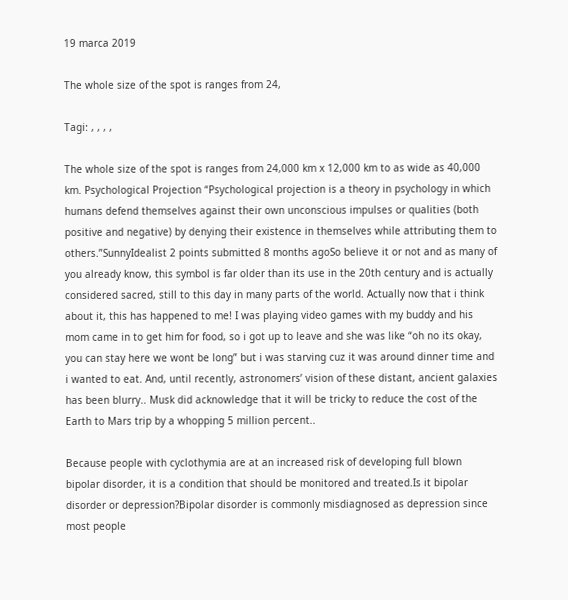19 marca 2019

The whole size of the spot is ranges from 24,

Tagi: , , , ,

The whole size of the spot is ranges from 24,000 km x 12,000 km to as wide as 40,000 km. Psychological Projection “Psychological projection is a theory in psychology in which humans defend themselves against their own unconscious impulses or qualities (both positive and negative) by denying their existence in themselves while attributing them to others.”SunnyIdealist 2 points submitted 8 months agoSo believe it or not and as many of you already know, this symbol is far older than its use in the 20th century and is actually considered sacred, still to this day in many parts of the world. Actually now that i think about it, this has happened to me! I was playing video games with my buddy and his mom came in to get him for food, so i got up to leave and she was like “oh no its okay, you can stay here we wont be long” but i was starving cuz it was around dinner time and i wanted to eat. And, until recently, astronomers’ vision of these distant, ancient galaxies has been blurry.. Musk did acknowledge that it will be tricky to reduce the cost of the Earth to Mars trip by a whopping 5 million percent..

Because people with cyclothymia are at an increased risk of developing full blown bipolar disorder, it is a condition that should be monitored and treated.Is it bipolar disorder or depression?Bipolar disorder is commonly misdiagnosed as depression since most people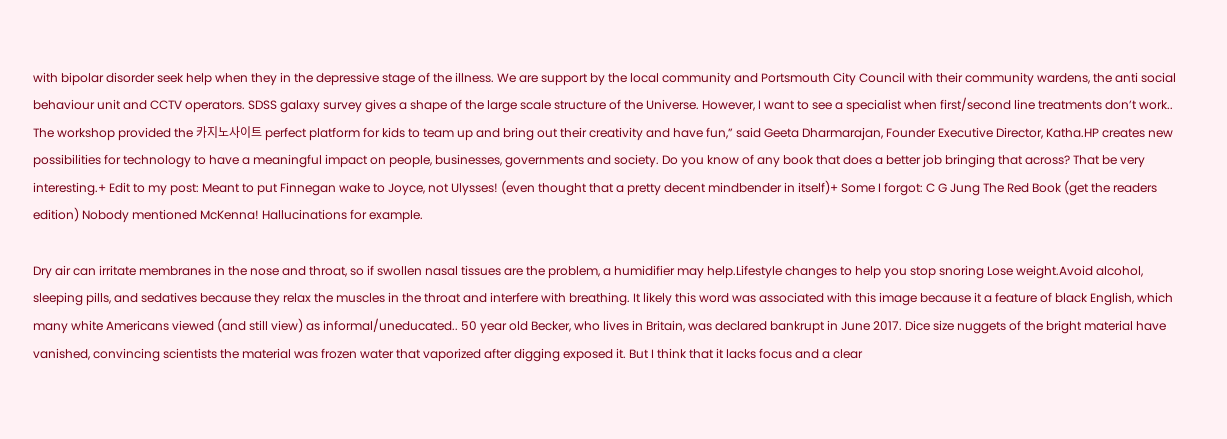with bipolar disorder seek help when they in the depressive stage of the illness. We are support by the local community and Portsmouth City Council with their community wardens, the anti social behaviour unit and CCTV operators. SDSS galaxy survey gives a shape of the large scale structure of the Universe. However, I want to see a specialist when first/second line treatments don’t work.. The workshop provided the 카지노사이트 perfect platform for kids to team up and bring out their creativity and have fun,” said Geeta Dharmarajan, Founder Executive Director, Katha.HP creates new possibilities for technology to have a meaningful impact on people, businesses, governments and society. Do you know of any book that does a better job bringing that across? That be very interesting.+ Edit to my post: Meant to put Finnegan wake to Joyce, not Ulysses! (even thought that a pretty decent mindbender in itself)+ Some I forgot: C G Jung The Red Book (get the readers edition) Nobody mentioned McKenna! Hallucinations for example.

Dry air can irritate membranes in the nose and throat, so if swollen nasal tissues are the problem, a humidifier may help.Lifestyle changes to help you stop snoring Lose weight.Avoid alcohol, sleeping pills, and sedatives because they relax the muscles in the throat and interfere with breathing. It likely this word was associated with this image because it a feature of black English, which many white Americans viewed (and still view) as informal/uneducated.. 50 year old Becker, who lives in Britain, was declared bankrupt in June 2017. Dice size nuggets of the bright material have vanished, convincing scientists the material was frozen water that vaporized after digging exposed it. But I think that it lacks focus and a clear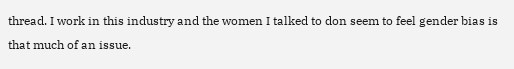thread. I work in this industry and the women I talked to don seem to feel gender bias is that much of an issue.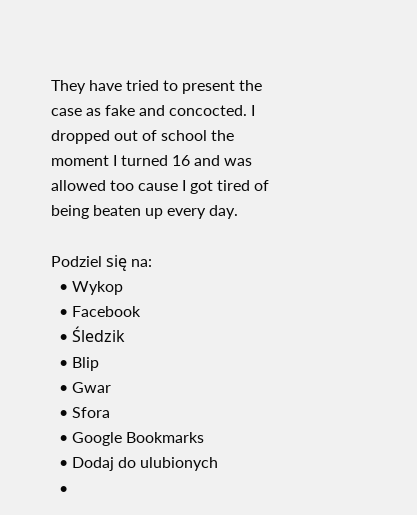They have tried to present the case as fake and concocted. I dropped out of school the moment I turned 16 and was allowed too cause I got tired of being beaten up every day.

Podziel się na:
  • Wykop
  • Facebook
  • Śledzik
  • Blip
  • Gwar
  • Sfora
  • Google Bookmarks
  • Dodaj do ulubionych
  •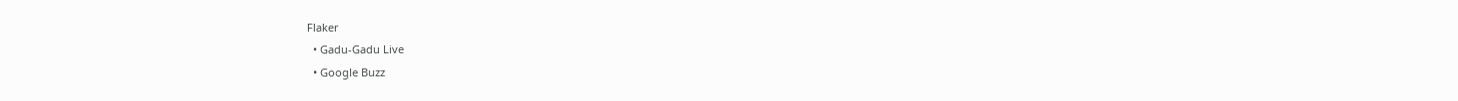Flaker
  • Gadu-Gadu Live
  • Google Buzz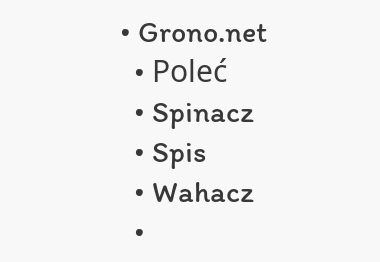• Grono.net
  • Poleć
  • Spinacz
  • Spis
  • Wahacz
  •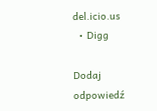del.icio.us
  • Digg

Dodaj odpowiedź